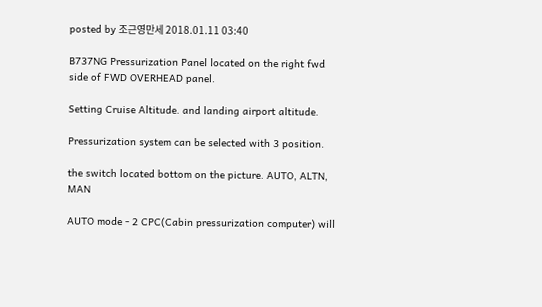posted by 조근영만세 2018.01.11 03:40

B737NG Pressurization Panel located on the right fwd side of FWD OVERHEAD panel.

Setting Cruise Altitude. and landing airport altitude.

Pressurization system can be selected with 3 position.

the switch located bottom on the picture. AUTO, ALTN, MAN

AUTO mode - 2 CPC(Cabin pressurization computer) will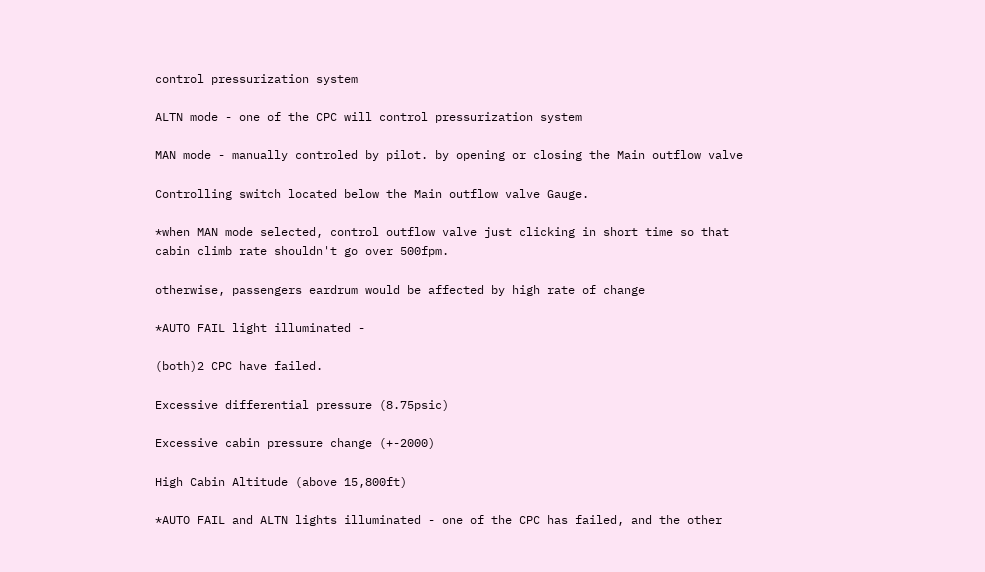control pressurization system

ALTN mode - one of the CPC will control pressurization system

MAN mode - manually controled by pilot. by opening or closing the Main outflow valve

Controlling switch located below the Main outflow valve Gauge.

*when MAN mode selected, control outflow valve just clicking in short time so that cabin climb rate shouldn't go over 500fpm.

otherwise, passengers eardrum would be affected by high rate of change

*AUTO FAIL light illuminated -

(both)2 CPC have failed.

Excessive differential pressure (8.75psic)

Excessive cabin pressure change (+-2000)

High Cabin Altitude (above 15,800ft)

*AUTO FAIL and ALTN lights illuminated - one of the CPC has failed, and the other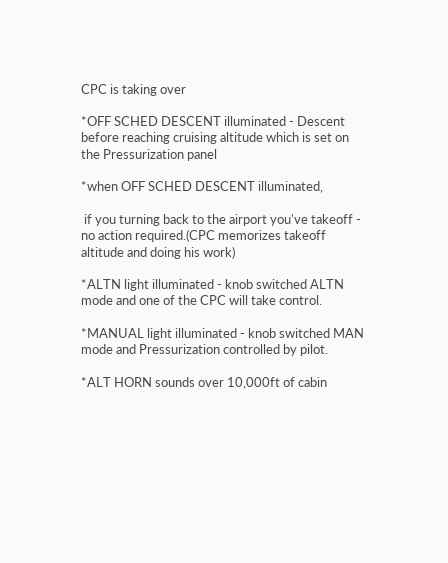CPC is taking over

*OFF SCHED DESCENT illuminated - Descent before reaching cruising altitude which is set on the Pressurization panel

*when OFF SCHED DESCENT illuminated,

 if you turning back to the airport you've takeoff - no action required.(CPC memorizes takeoff altitude and doing his work)

*ALTN light illuminated - knob switched ALTN mode and one of the CPC will take control.

*MANUAL light illuminated - knob switched MAN mode and Pressurization controlled by pilot.

*ALT HORN sounds over 10,000ft of cabin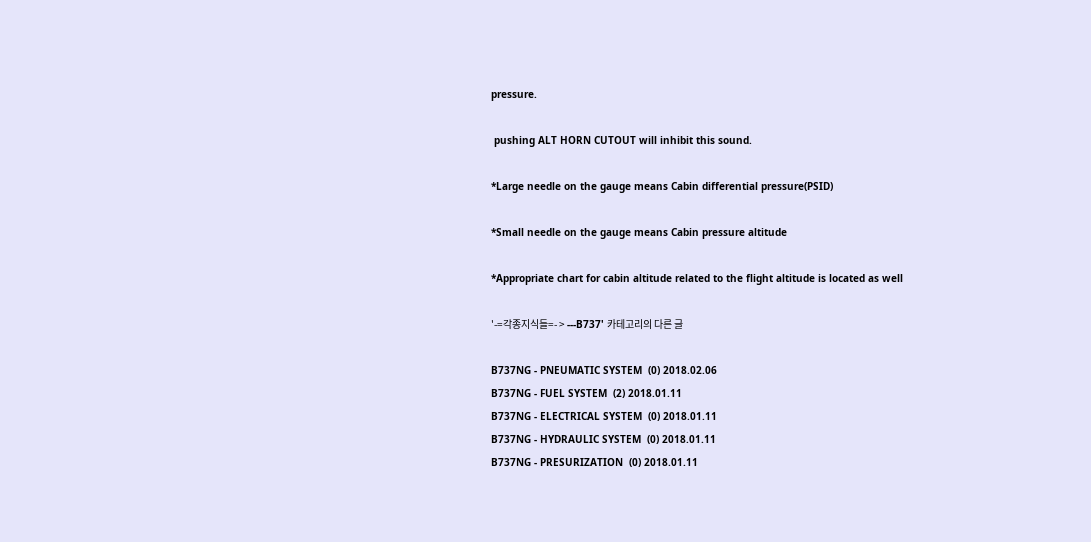pressure.

 pushing ALT HORN CUTOUT will inhibit this sound.

*Large needle on the gauge means Cabin differential pressure(PSID)

*Small needle on the gauge means Cabin pressure altitude

*Appropriate chart for cabin altitude related to the flight altitude is located as well

'-=각종지식들=- > ---B737' 카테고리의 다른 글

B737NG - PNEUMATIC SYSTEM  (0) 2018.02.06
B737NG - FUEL SYSTEM  (2) 2018.01.11
B737NG - ELECTRICAL SYSTEM  (0) 2018.01.11
B737NG - HYDRAULIC SYSTEM  (0) 2018.01.11
B737NG - PRESURIZATION  (0) 2018.01.11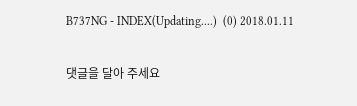B737NG - INDEX(Updating....)  (0) 2018.01.11

댓글을 달아 주세요